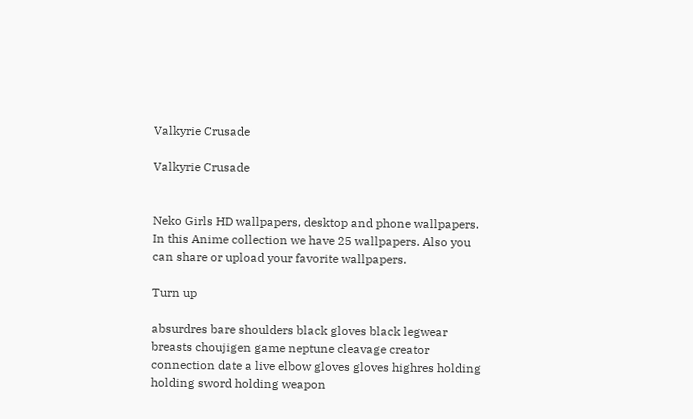Valkyrie Crusade

Valkyrie Crusade


Neko Girls HD wallpapers, desktop and phone wallpapers. In this Anime collection we have 25 wallpapers. Also you can share or upload your favorite wallpapers.

Turn up

absurdres bare shoulders black gloves black legwear breasts choujigen game neptune cleavage creator connection date a live elbow gloves gloves highres holding holding sword holding weapon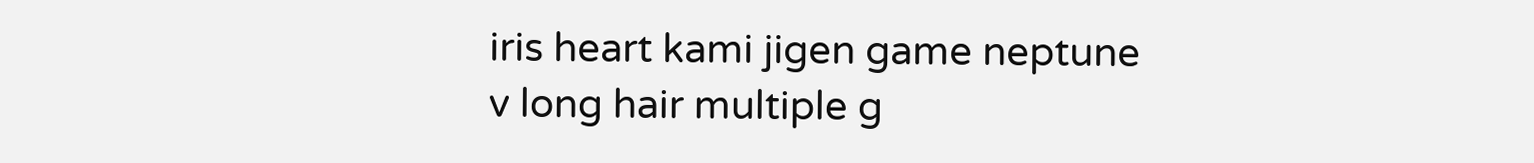iris heart kami jigen game neptune v long hair multiple g